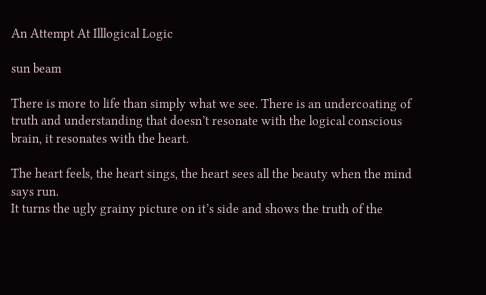An Attempt At Illlogical Logic

sun beam

There is more to life than simply what we see. There is an undercoating of truth and understanding that doesn’t resonate with the logical conscious brain, it resonates with the heart.

The heart feels, the heart sings, the heart sees all the beauty when the mind says run.
It turns the ugly grainy picture on it’s side and shows the truth of the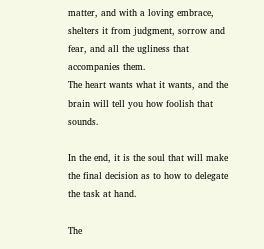matter, and with a loving embrace, shelters it from judgment, sorrow and fear, and all the ugliness that accompanies them.
The heart wants what it wants, and the brain will tell you how foolish that sounds.

In the end, it is the soul that will make the final decision as to how to delegate the task at hand.

The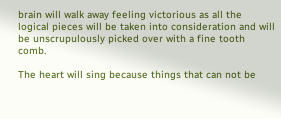brain will walk away feeling victorious as all the logical pieces will be taken into consideration and will be unscrupulously picked over with a fine tooth comb.

The heart will sing because things that can not be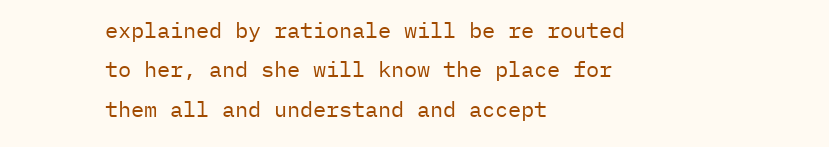explained by rationale will be re routed to her, and she will know the place for them all and understand and accept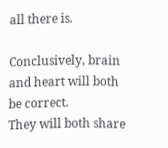all there is.

Conclusively, brain and heart will both be correct.
They will both share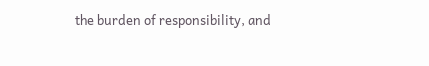the burden of responsibility, and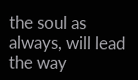the soul as always, will lead the way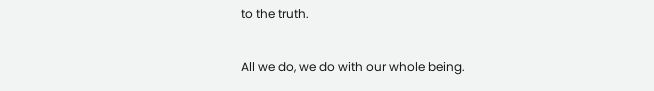to the truth.

All we do, we do with our whole being.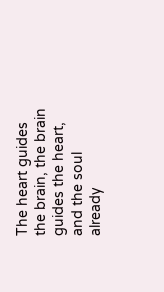The heart guides the brain, the brain guides the heart, and the soul already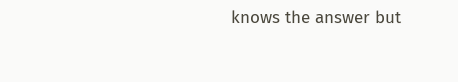knows the answer but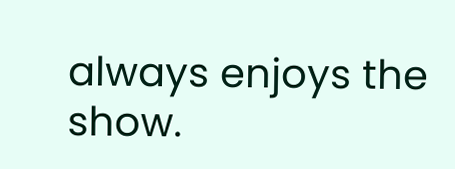always enjoys the show.